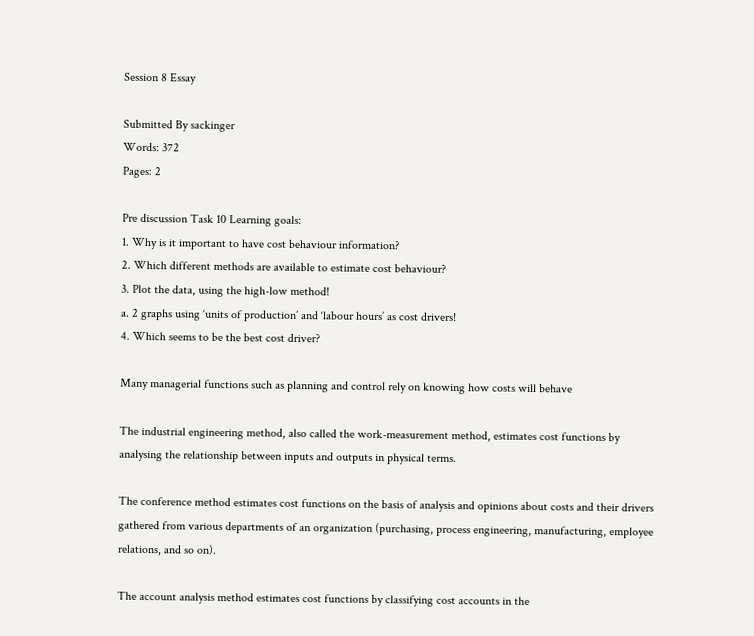Session 8 Essay

Submitted By sackinger
Words: 372
Pages: 2

Pre discussion Task 10 Learning goals:
1. Why is it important to have cost behaviour information?
2. Which different methods are available to estimate cost behaviour?
3. Plot the data, using the high-low method!
a. 2 graphs using ‘units of production’ and ‘labour hours’ as cost drivers!
4. Which seems to be the best cost driver?

Many managerial functions such as planning and control rely on knowing how costs will behave

The industrial engineering method, also called the work-measurement method, estimates cost functions by analysing the relationship between inputs and outputs in physical terms.

The conference method estimates cost functions on the basis of analysis and opinions about costs and their drivers gathered from various departments of an organization (purchasing, process engineering, manufacturing, employee relations, and so on).

The account analysis method estimates cost functions by classifying cost accounts in the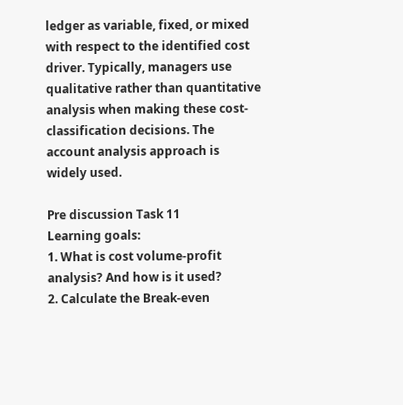ledger as variable, fixed, or mixed with respect to the identified cost driver. Typically, managers use qualitative rather than quantitative analysis when making these cost-classification decisions. The account analysis approach is widely used.

Pre discussion Task 11
Learning goals:
1. What is cost volume-profit analysis? And how is it used?
2. Calculate the Break-even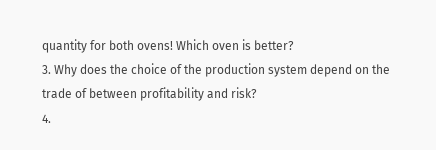quantity for both ovens! Which oven is better?
3. Why does the choice of the production system depend on the trade of between profitability and risk?
4.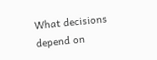What decisions depend on